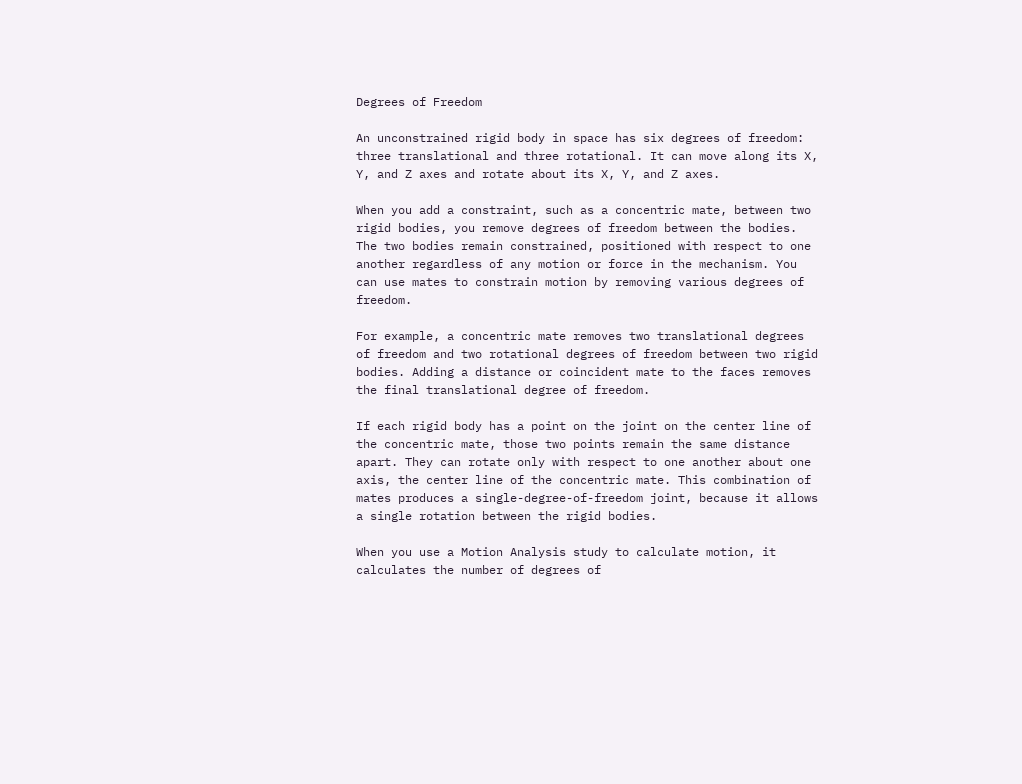Degrees of Freedom

An unconstrained rigid body in space has six degrees of freedom: three translational and three rotational. It can move along its X, Y, and Z axes and rotate about its X, Y, and Z axes.

When you add a constraint, such as a concentric mate, between two rigid bodies, you remove degrees of freedom between the bodies. The two bodies remain constrained, positioned with respect to one another regardless of any motion or force in the mechanism. You can use mates to constrain motion by removing various degrees of freedom.

For example, a concentric mate removes two translational degrees of freedom and two rotational degrees of freedom between two rigid bodies. Adding a distance or coincident mate to the faces removes the final translational degree of freedom.

If each rigid body has a point on the joint on the center line of the concentric mate, those two points remain the same distance apart. They can rotate only with respect to one another about one axis, the center line of the concentric mate. This combination of mates produces a single-degree-of-freedom joint, because it allows a single rotation between the rigid bodies.

When you use a Motion Analysis study to calculate motion, it calculates the number of degrees of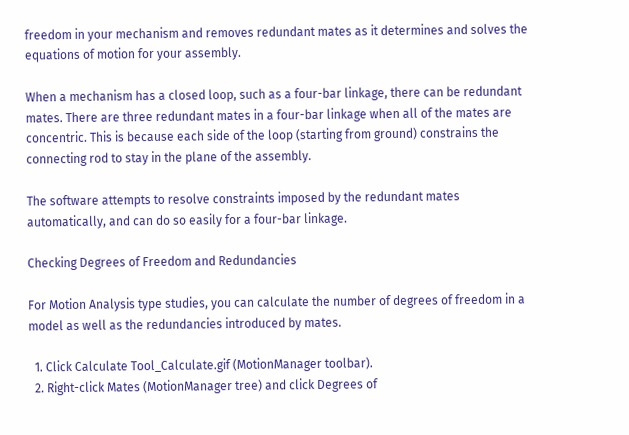freedom in your mechanism and removes redundant mates as it determines and solves the equations of motion for your assembly.

When a mechanism has a closed loop, such as a four-bar linkage, there can be redundant mates. There are three redundant mates in a four-bar linkage when all of the mates are concentric. This is because each side of the loop (starting from ground) constrains the connecting rod to stay in the plane of the assembly.

The software attempts to resolve constraints imposed by the redundant mates automatically, and can do so easily for a four-bar linkage.

Checking Degrees of Freedom and Redundancies

For Motion Analysis type studies, you can calculate the number of degrees of freedom in a model as well as the redundancies introduced by mates.

  1. Click Calculate Tool_Calculate.gif (MotionManager toolbar).
  2. Right-click Mates (MotionManager tree) and click Degrees of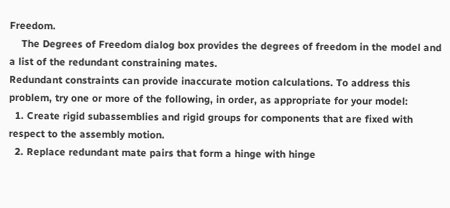Freedom.
    The Degrees of Freedom dialog box provides the degrees of freedom in the model and a list of the redundant constraining mates.
Redundant constraints can provide inaccurate motion calculations. To address this problem, try one or more of the following, in order, as appropriate for your model:
  1. Create rigid subassemblies and rigid groups for components that are fixed with respect to the assembly motion.
  2. Replace redundant mate pairs that form a hinge with hinge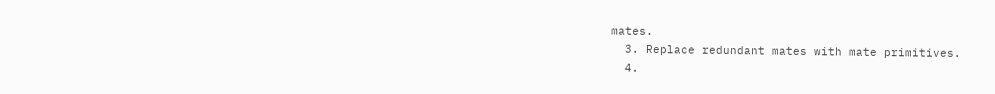mates.
  3. Replace redundant mates with mate primitives.
  4.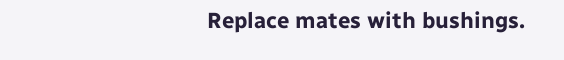Replace mates with bushings.